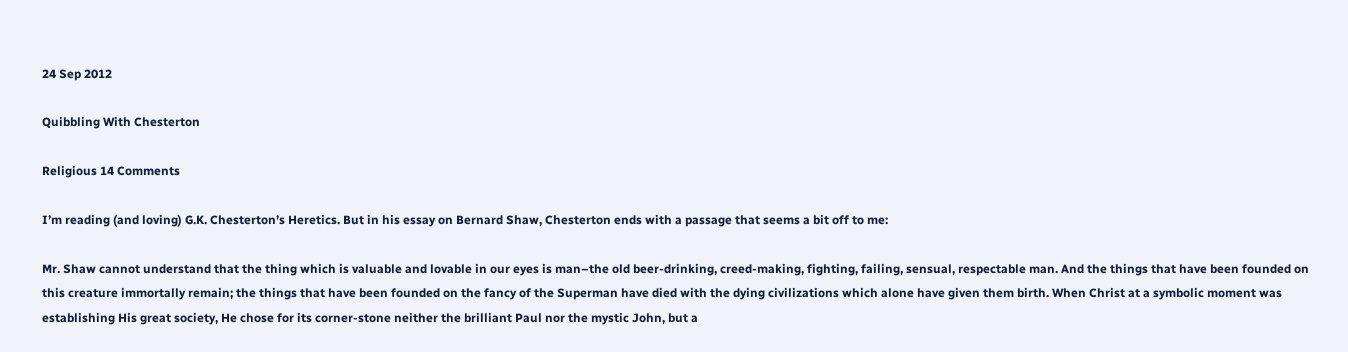24 Sep 2012

Quibbling With Chesterton

Religious 14 Comments

I’m reading (and loving) G.K. Chesterton’s Heretics. But in his essay on Bernard Shaw, Chesterton ends with a passage that seems a bit off to me:

Mr. Shaw cannot understand that the thing which is valuable and lovable in our eyes is man–the old beer-drinking, creed-making, fighting, failing, sensual, respectable man. And the things that have been founded on this creature immortally remain; the things that have been founded on the fancy of the Superman have died with the dying civilizations which alone have given them birth. When Christ at a symbolic moment was establishing His great society, He chose for its corner-stone neither the brilliant Paul nor the mystic John, but a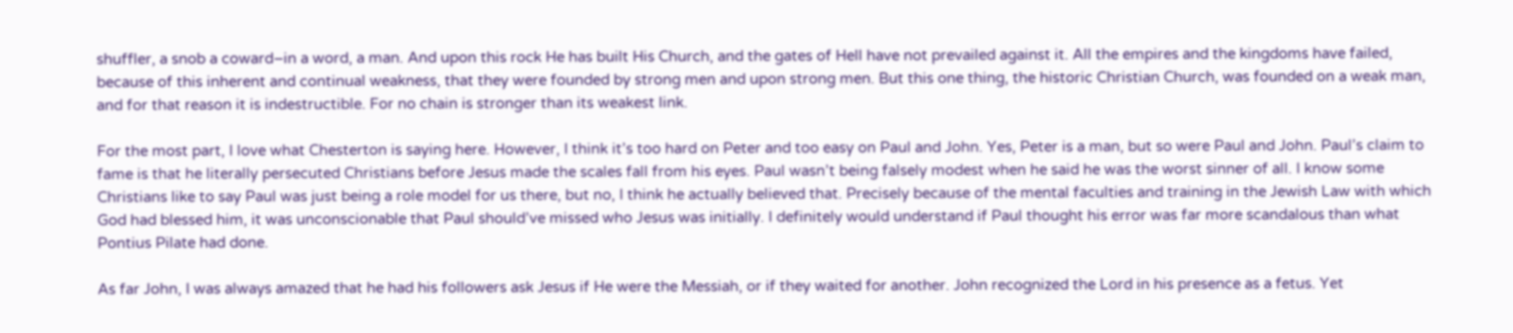shuffler, a snob a coward–in a word, a man. And upon this rock He has built His Church, and the gates of Hell have not prevailed against it. All the empires and the kingdoms have failed, because of this inherent and continual weakness, that they were founded by strong men and upon strong men. But this one thing, the historic Christian Church, was founded on a weak man, and for that reason it is indestructible. For no chain is stronger than its weakest link.

For the most part, I love what Chesterton is saying here. However, I think it’s too hard on Peter and too easy on Paul and John. Yes, Peter is a man, but so were Paul and John. Paul’s claim to fame is that he literally persecuted Christians before Jesus made the scales fall from his eyes. Paul wasn’t being falsely modest when he said he was the worst sinner of all. I know some Christians like to say Paul was just being a role model for us there, but no, I think he actually believed that. Precisely because of the mental faculties and training in the Jewish Law with which God had blessed him, it was unconscionable that Paul should’ve missed who Jesus was initially. I definitely would understand if Paul thought his error was far more scandalous than what Pontius Pilate had done.

As far John, I was always amazed that he had his followers ask Jesus if He were the Messiah, or if they waited for another. John recognized the Lord in his presence as a fetus. Yet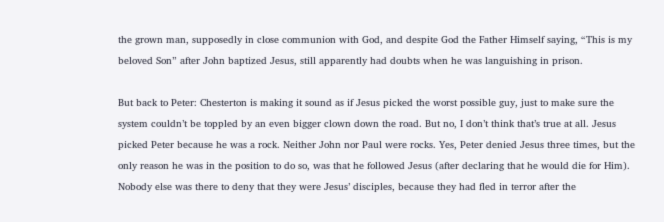the grown man, supposedly in close communion with God, and despite God the Father Himself saying, “This is my beloved Son” after John baptized Jesus, still apparently had doubts when he was languishing in prison.

But back to Peter: Chesterton is making it sound as if Jesus picked the worst possible guy, just to make sure the system couldn’t be toppled by an even bigger clown down the road. But no, I don’t think that’s true at all. Jesus picked Peter because he was a rock. Neither John nor Paul were rocks. Yes, Peter denied Jesus three times, but the only reason he was in the position to do so, was that he followed Jesus (after declaring that he would die for Him). Nobody else was there to deny that they were Jesus’ disciples, because they had fled in terror after the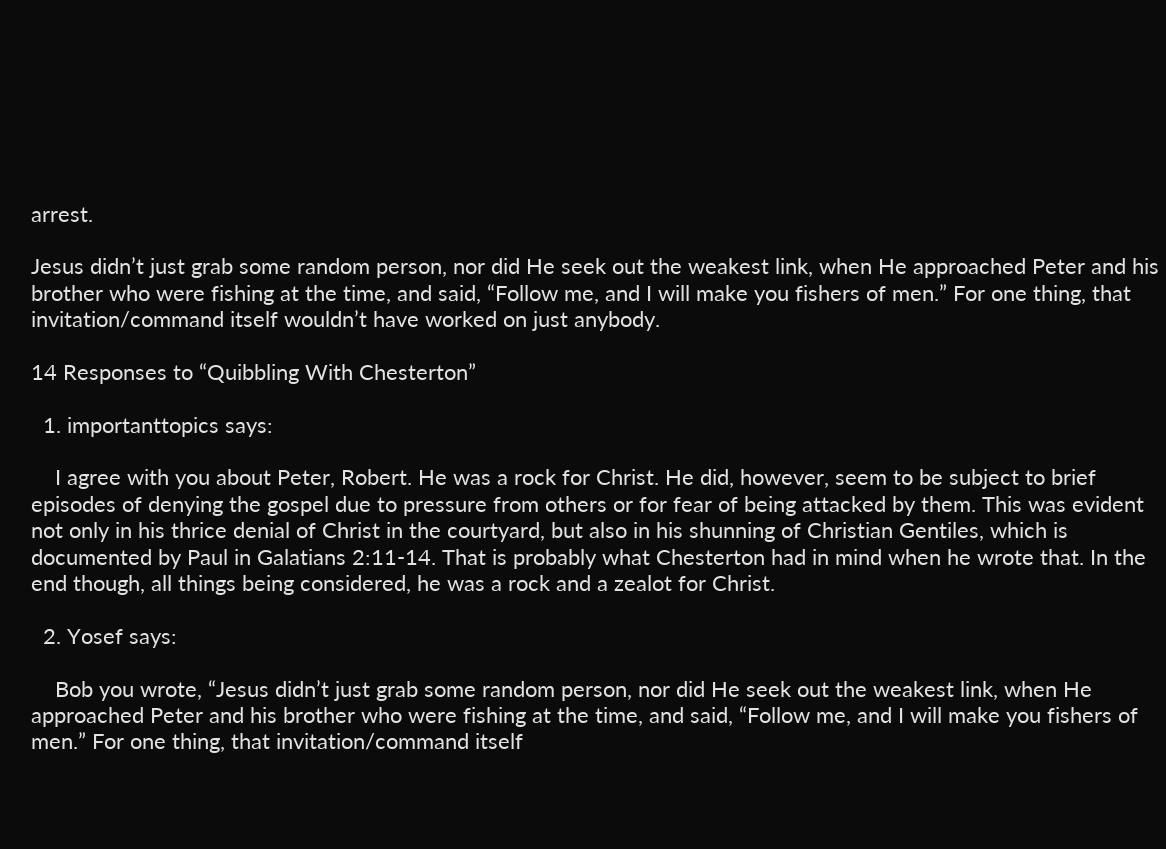arrest.

Jesus didn’t just grab some random person, nor did He seek out the weakest link, when He approached Peter and his brother who were fishing at the time, and said, “Follow me, and I will make you fishers of men.” For one thing, that invitation/command itself wouldn’t have worked on just anybody.

14 Responses to “Quibbling With Chesterton”

  1. importanttopics says:

    I agree with you about Peter, Robert. He was a rock for Christ. He did, however, seem to be subject to brief episodes of denying the gospel due to pressure from others or for fear of being attacked by them. This was evident not only in his thrice denial of Christ in the courtyard, but also in his shunning of Christian Gentiles, which is documented by Paul in Galatians 2:11-14. That is probably what Chesterton had in mind when he wrote that. In the end though, all things being considered, he was a rock and a zealot for Christ.

  2. Yosef says:

    Bob you wrote, “Jesus didn’t just grab some random person, nor did He seek out the weakest link, when He approached Peter and his brother who were fishing at the time, and said, “Follow me, and I will make you fishers of men.” For one thing, that invitation/command itself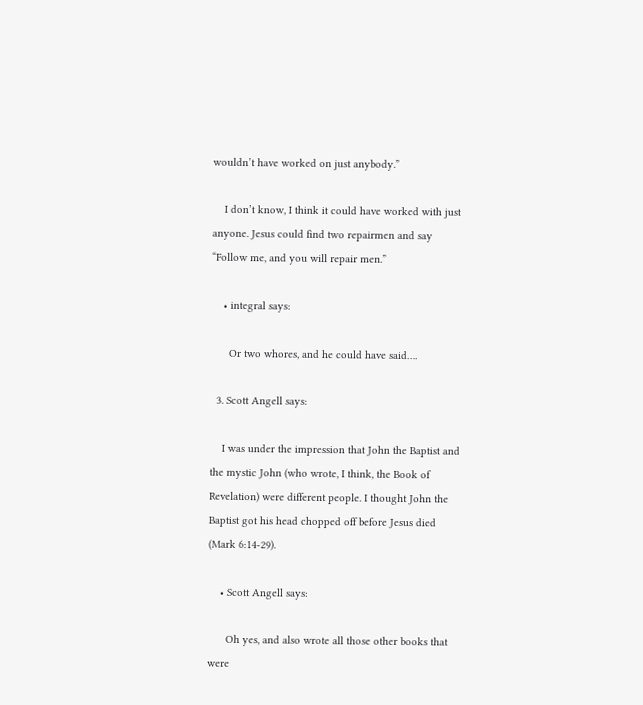wouldn’t have worked on just anybody.”

    I don’t know, I think it could have worked with just anyone. Jesus could find two repairmen and say “Follow me, and you will repair men.”

    • integral says:

      Or two whores, and he could have said….

  3. Scott Angell says:

    I was under the impression that John the Baptist and the mystic John (who wrote, I think, the Book of Revelation) were different people. I thought John the Baptist got his head chopped off before Jesus died (Mark 6:14-29).

    • Scott Angell says:

      Oh yes, and also wrote all those other books that were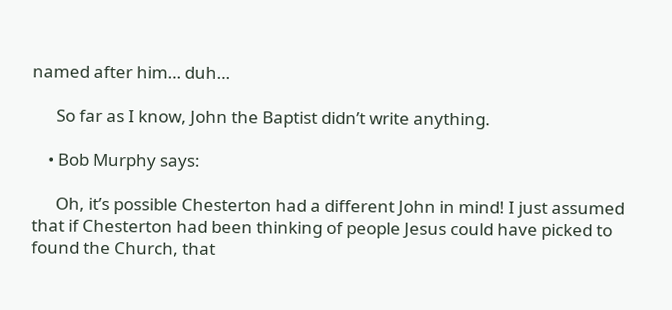named after him… duh…

      So far as I know, John the Baptist didn’t write anything.

    • Bob Murphy says:

      Oh, it’s possible Chesterton had a different John in mind! I just assumed that if Chesterton had been thinking of people Jesus could have picked to found the Church, that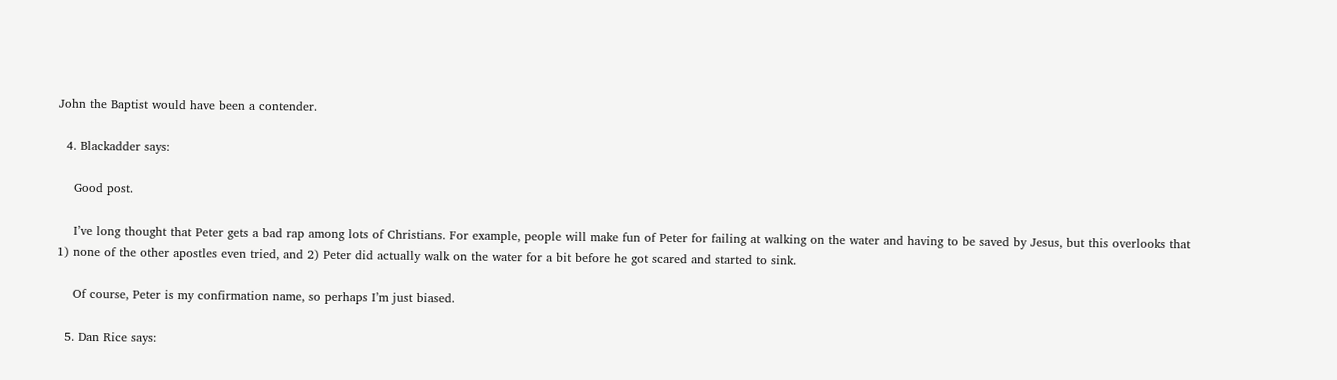John the Baptist would have been a contender.

  4. Blackadder says:

    Good post.

    I’ve long thought that Peter gets a bad rap among lots of Christians. For example, people will make fun of Peter for failing at walking on the water and having to be saved by Jesus, but this overlooks that 1) none of the other apostles even tried, and 2) Peter did actually walk on the water for a bit before he got scared and started to sink.

    Of course, Peter is my confirmation name, so perhaps I’m just biased.

  5. Dan Rice says: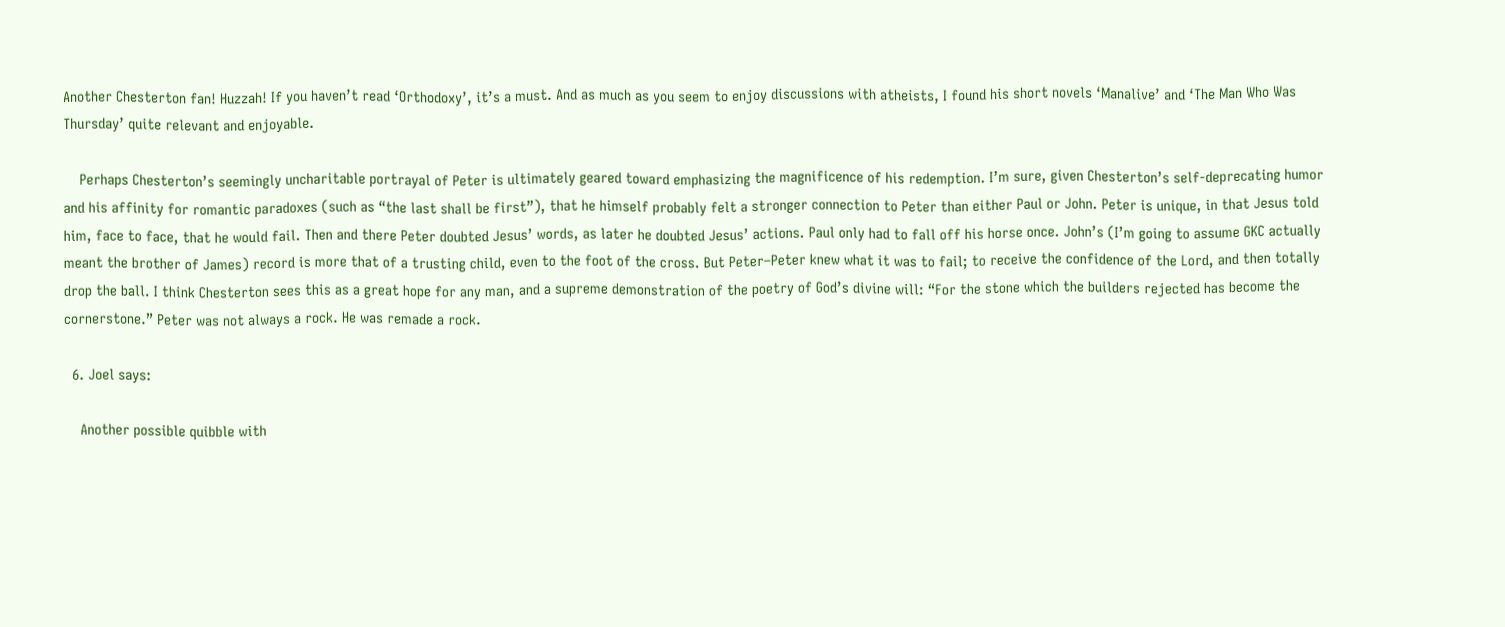Another Chesterton fan! Huzzah! If you haven’t read ‘Orthodoxy’, it’s a must. And as much as you seem to enjoy discussions with atheists, I found his short novels ‘Manalive’ and ‘The Man Who Was Thursday’ quite relevant and enjoyable.

    Perhaps Chesterton’s seemingly uncharitable portrayal of Peter is ultimately geared toward emphasizing the magnificence of his redemption. I’m sure, given Chesterton’s self-deprecating humor and his affinity for romantic paradoxes (such as “the last shall be first”), that he himself probably felt a stronger connection to Peter than either Paul or John. Peter is unique, in that Jesus told him, face to face, that he would fail. Then and there Peter doubted Jesus’ words, as later he doubted Jesus’ actions. Paul only had to fall off his horse once. John’s (I’m going to assume GKC actually meant the brother of James) record is more that of a trusting child, even to the foot of the cross. But Peter–Peter knew what it was to fail; to receive the confidence of the Lord, and then totally drop the ball. I think Chesterton sees this as a great hope for any man, and a supreme demonstration of the poetry of God’s divine will: “For the stone which the builders rejected has become the cornerstone.” Peter was not always a rock. He was remade a rock.

  6. Joel says:

    Another possible quibble with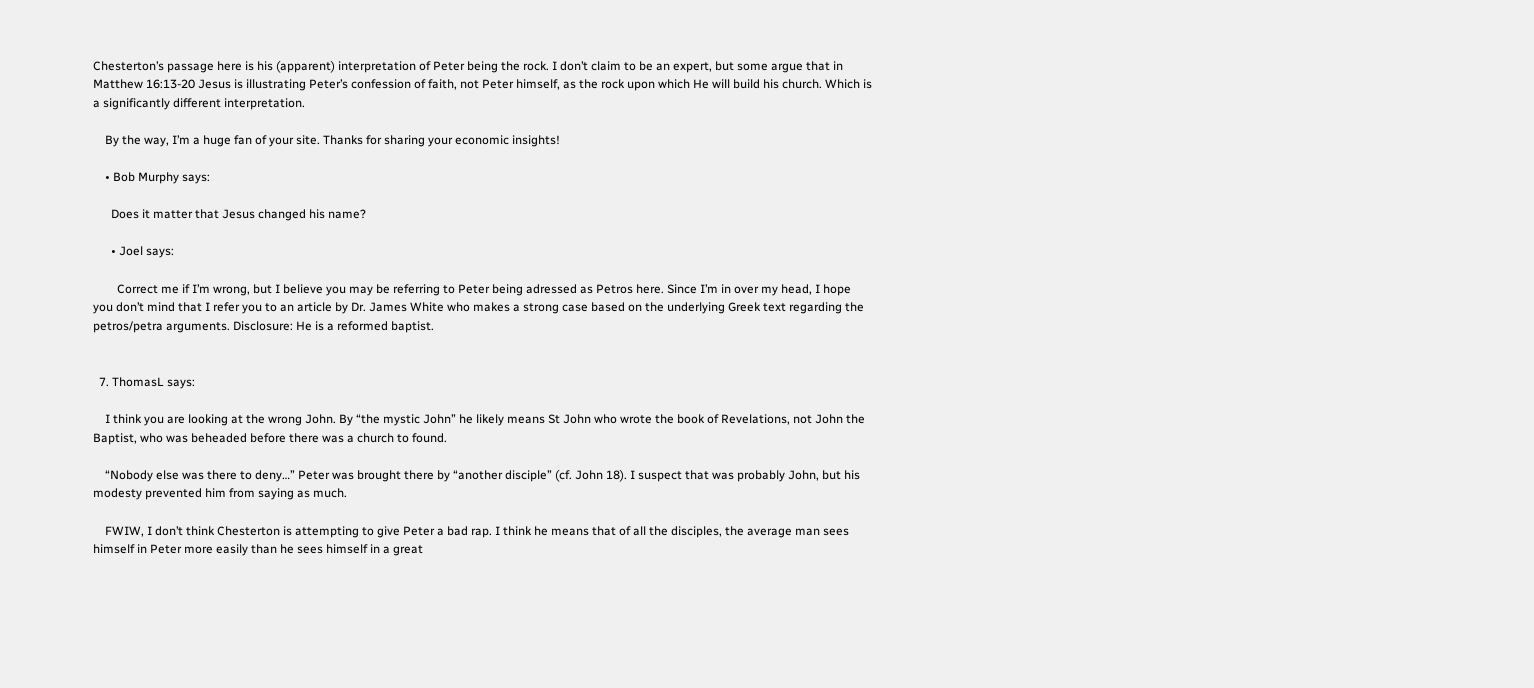Chesterton’s passage here is his (apparent) interpretation of Peter being the rock. I don’t claim to be an expert, but some argue that in Matthew 16:13-20 Jesus is illustrating Peter’s confession of faith, not Peter himself, as the rock upon which He will build his church. Which is a significantly different interpretation.

    By the way, I’m a huge fan of your site. Thanks for sharing your economic insights!

    • Bob Murphy says:

      Does it matter that Jesus changed his name?

      • Joel says:

        Correct me if I’m wrong, but I believe you may be referring to Peter being adressed as Petros here. Since I’m in over my head, I hope you don’t mind that I refer you to an article by Dr. James White who makes a strong case based on the underlying Greek text regarding the petros/petra arguments. Disclosure: He is a reformed baptist.


  7. ThomasL says:

    I think you are looking at the wrong John. By “the mystic John” he likely means St John who wrote the book of Revelations, not John the Baptist, who was beheaded before there was a church to found.

    “Nobody else was there to deny…” Peter was brought there by “another disciple” (cf. John 18). I suspect that was probably John, but his modesty prevented him from saying as much.

    FWIW, I don’t think Chesterton is attempting to give Peter a bad rap. I think he means that of all the disciples, the average man sees himself in Peter more easily than he sees himself in a great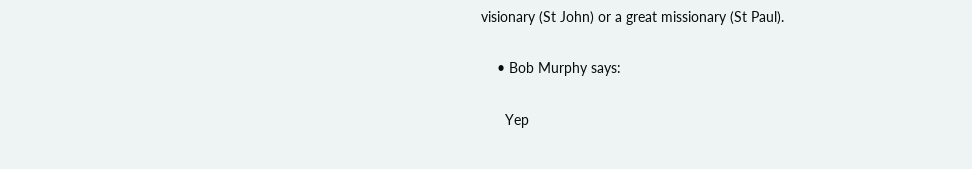visionary (St John) or a great missionary (St Paul).

    • Bob Murphy says:

      Yep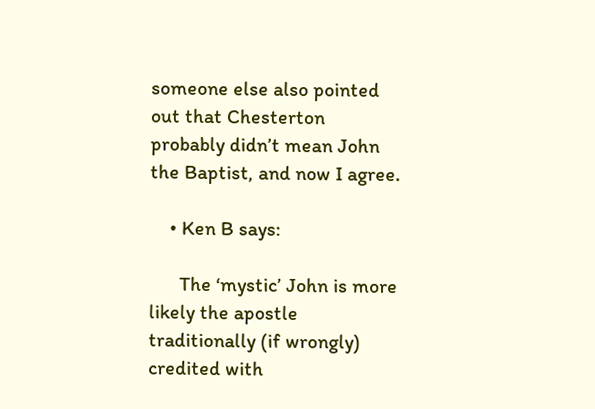someone else also pointed out that Chesterton probably didn’t mean John the Baptist, and now I agree.

    • Ken B says:

      The ‘mystic’ John is more likely the apostle traditionally (if wrongly) credited with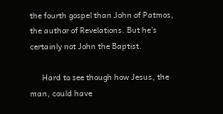the fourth gospel than John of Patmos, the author of Revelations. But he’s certainly not John the Baptist.

      Hard to see though how Jesus, the man, could have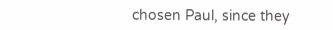chosen Paul, since they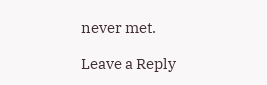never met.

Leave a Reply